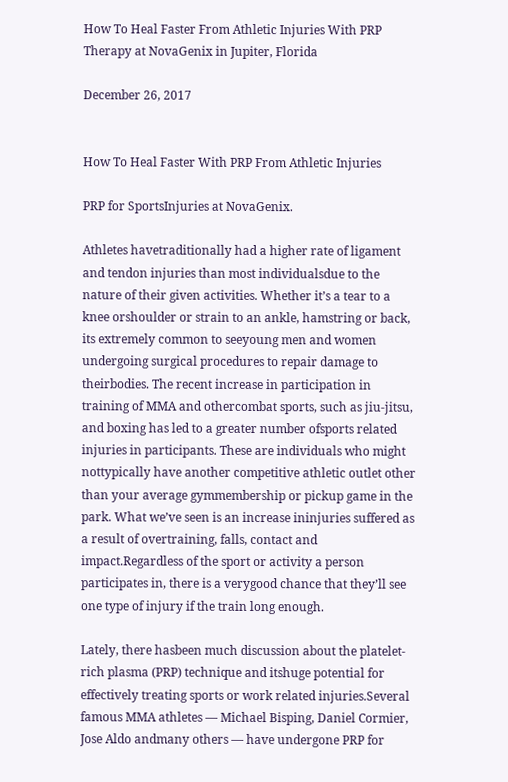How To Heal Faster From Athletic Injuries With PRP Therapy at NovaGenix in Jupiter, Florida

December 26, 2017


How To Heal Faster With PRP From Athletic Injuries

PRP for SportsInjuries at NovaGenix.

Athletes havetraditionally had a higher rate of ligament and tendon injuries than most individualsdue to the nature of their given activities. Whether it’s a tear to a knee orshoulder or strain to an ankle, hamstring or back, its extremely common to seeyoung men and women undergoing surgical procedures to repair damage to theirbodies. The recent increase in participation in training of MMA and othercombat sports, such as jiu-jitsu, and boxing has led to a greater number ofsports related injuries in participants. These are individuals who might nottypically have another competitive athletic outlet other than your average gymmembership or pickup game in the park. What we’ve seen is an increase ininjuries suffered as a result of overtraining, falls, contact and impact.Regardless of the sport or activity a person participates in, there is a verygood chance that they’ll see one type of injury if the train long enough.

Lately, there hasbeen much discussion about the platelet-rich plasma (PRP) technique and itshuge potential for effectively treating sports or work related injuries.Several famous MMA athletes — Michael Bisping, Daniel Cormier, Jose Aldo andmany others — have undergone PRP for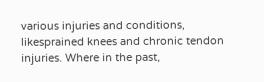various injuries and conditions, likesprained knees and chronic tendon injuries. Where in the past,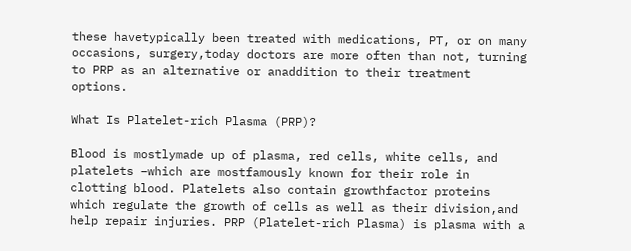these havetypically been treated with medications, PT, or on many occasions, surgery,today doctors are more often than not, turning to PRP as an alternative or anaddition to their treatment options.

What Is Platelet-rich Plasma (PRP)?

Blood is mostlymade up of plasma, red cells, white cells, and platelets –which are mostfamously known for their role in clotting blood. Platelets also contain growthfactor proteins which regulate the growth of cells as well as their division,and help repair injuries. PRP (Platelet-rich Plasma) is plasma with a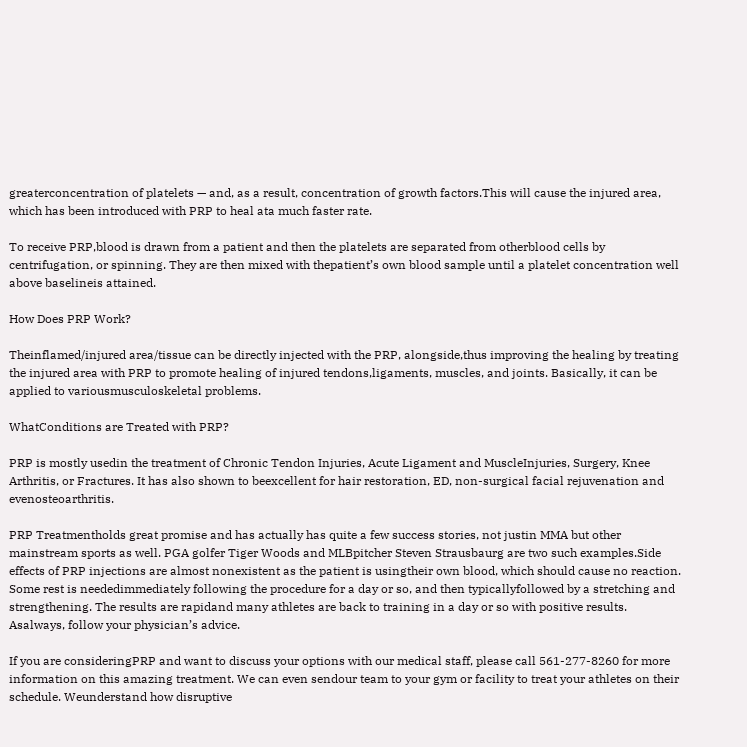greaterconcentration of platelets — and, as a result, concentration of growth factors.This will cause the injured area, which has been introduced with PRP to heal ata much faster rate.

To receive PRP,blood is drawn from a patient and then the platelets are separated from otherblood cells by centrifugation, or spinning. They are then mixed with thepatient’s own blood sample until a platelet concentration well above baselineis attained.

How Does PRP Work?

Theinflamed/injured area/tissue can be directly injected with the PRP, alongside,thus improving the healing by treating the injured area with PRP to promote healing of injured tendons,ligaments, muscles, and joints. Basically, it can be applied to variousmusculoskeletal problems.

WhatConditions are Treated with PRP?

PRP is mostly usedin the treatment of Chronic Tendon Injuries, Acute Ligament and MuscleInjuries, Surgery, Knee Arthritis, or Fractures. It has also shown to beexcellent for hair restoration, ED, non-surgical facial rejuvenation and evenosteoarthritis.

PRP Treatmentholds great promise and has actually has quite a few success stories, not justin MMA but other mainstream sports as well. PGA golfer Tiger Woods and MLBpitcher Steven Strausbaurg are two such examples.Side effects of PRP injections are almost nonexistent as the patient is usingtheir own blood, which should cause no reaction. Some rest is neededimmediately following the procedure for a day or so, and then typicallyfollowed by a stretching and strengthening. The results are rapidand many athletes are back to training in a day or so with positive results. Asalways, follow your physician’s advice.

If you are consideringPRP and want to discuss your options with our medical staff, please call 561-277-8260 for more information on this amazing treatment. We can even sendour team to your gym or facility to treat your athletes on their schedule. Weunderstand how disruptive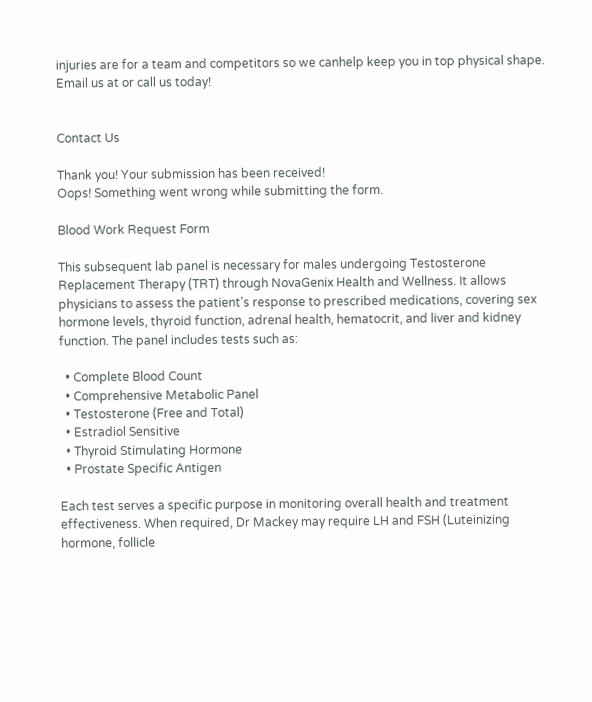injuries are for a team and competitors so we canhelp keep you in top physical shape. Email us at or call us today!


Contact Us

Thank you! Your submission has been received!
Oops! Something went wrong while submitting the form.

Blood Work Request Form

This subsequent lab panel is necessary for males undergoing Testosterone Replacement Therapy (TRT) through NovaGenix Health and Wellness. It allows physicians to assess the patient's response to prescribed medications, covering sex hormone levels, thyroid function, adrenal health, hematocrit, and liver and kidney function. The panel includes tests such as:

  • Complete Blood Count
  • Comprehensive Metabolic Panel
  • Testosterone (Free and Total)
  • Estradiol Sensitive
  • Thyroid Stimulating Hormone
  • Prostate Specific Antigen

Each test serves a specific purpose in monitoring overall health and treatment effectiveness. When required, Dr Mackey may require LH and FSH (Luteinizing hormone, follicle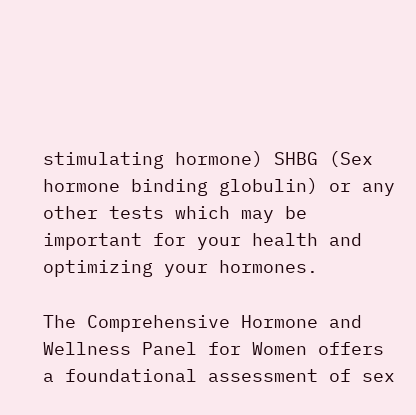stimulating hormone) SHBG (Sex hormone binding globulin) or any other tests which may be important for your health and optimizing your hormones.

The Comprehensive Hormone and Wellness Panel for Women offers a foundational assessment of sex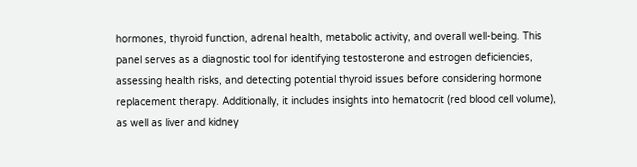hormones, thyroid function, adrenal health, metabolic activity, and overall well-being. This panel serves as a diagnostic tool for identifying testosterone and estrogen deficiencies, assessing health risks, and detecting potential thyroid issues before considering hormone replacement therapy. Additionally, it includes insights into hematocrit (red blood cell volume), as well as liver and kidney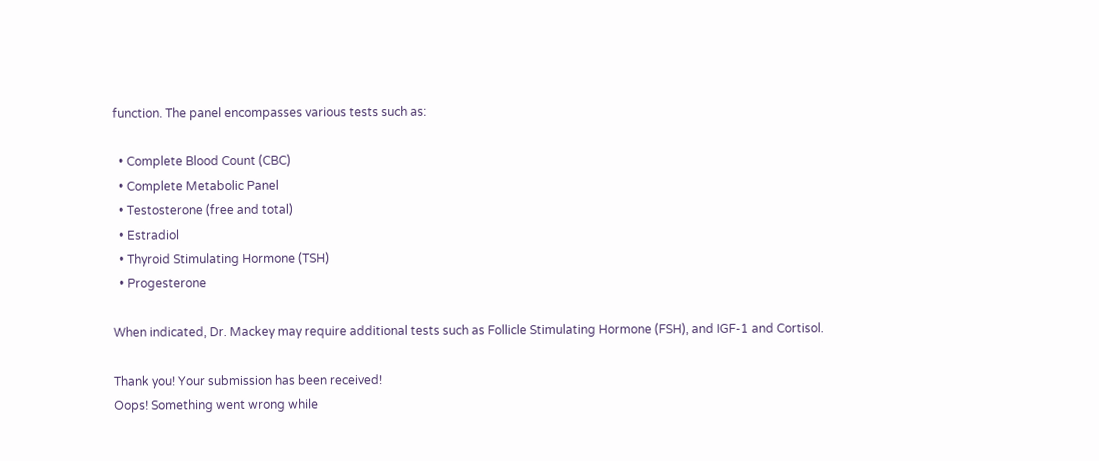function. The panel encompasses various tests such as:

  • Complete Blood Count (CBC)
  • Complete Metabolic Panel
  • Testosterone (free and total)
  • Estradiol
  • Thyroid Stimulating Hormone (TSH)
  • Progesterone

When indicated, Dr. Mackey may require additional tests such as Follicle Stimulating Hormone (FSH), and IGF-1 and Cortisol.

Thank you! Your submission has been received!
Oops! Something went wrong while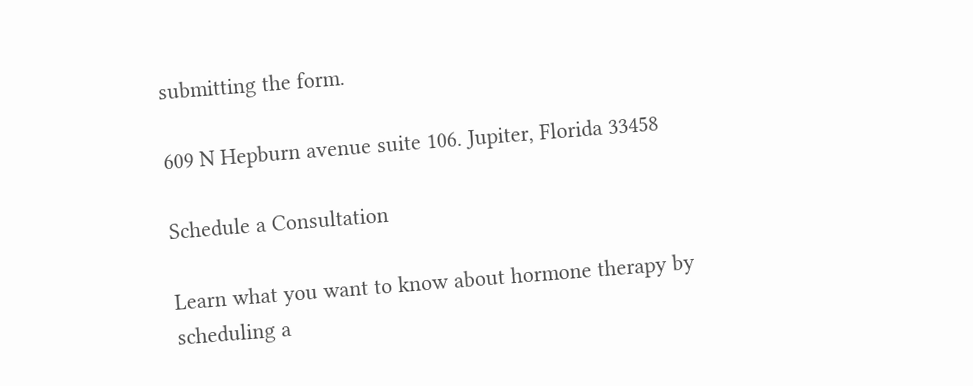submitting the form.

609 N Hepburn avenue suite 106. Jupiter, Florida 33458

Schedule a Consultation

Learn what you want to know about hormone therapy by scheduling a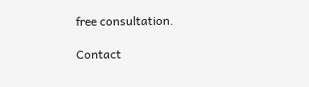free consultation.

Contact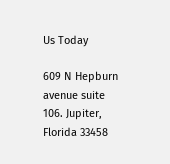Us Today

609 N Hepburn avenue suite 106. Jupiter, Florida 33458